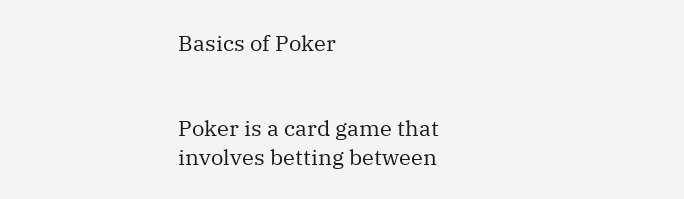Basics of Poker


Poker is a card game that involves betting between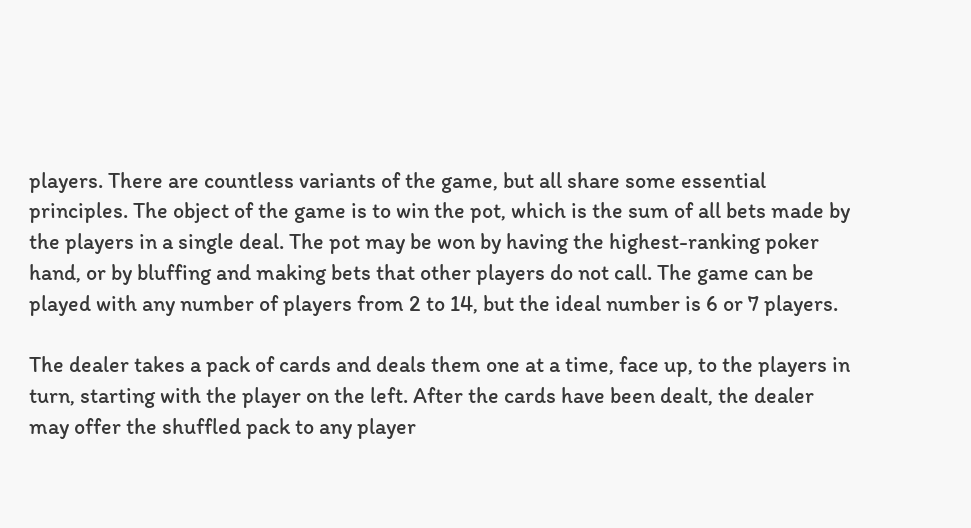players. There are countless variants of the game, but all share some essential principles. The object of the game is to win the pot, which is the sum of all bets made by the players in a single deal. The pot may be won by having the highest-ranking poker hand, or by bluffing and making bets that other players do not call. The game can be played with any number of players from 2 to 14, but the ideal number is 6 or 7 players.

The dealer takes a pack of cards and deals them one at a time, face up, to the players in turn, starting with the player on the left. After the cards have been dealt, the dealer may offer the shuffled pack to any player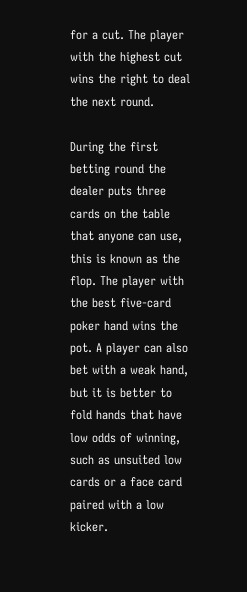for a cut. The player with the highest cut wins the right to deal the next round.

During the first betting round the dealer puts three cards on the table that anyone can use, this is known as the flop. The player with the best five-card poker hand wins the pot. A player can also bet with a weak hand, but it is better to fold hands that have low odds of winning, such as unsuited low cards or a face card paired with a low kicker.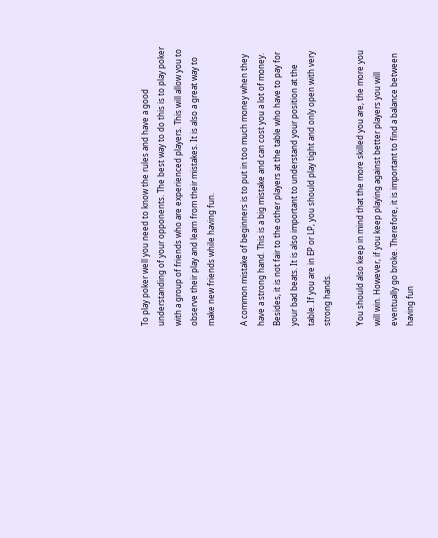To play poker well you need to know the rules and have a good understanding of your opponents. The best way to do this is to play poker with a group of friends who are experienced players. This will allow you to observe their play and learn from their mistakes. It is also a great way to make new friends while having fun.

A common mistake of beginners is to put in too much money when they have a strong hand. This is a big mistake and can cost you a lot of money. Besides, it is not fair to the other players at the table who have to pay for your bad beats. It is also important to understand your position at the table. If you are in EP or LP, you should play tight and only open with very strong hands.

You should also keep in mind that the more skilled you are, the more you will win. However, if you keep playing against better players you will eventually go broke. Therefore, it is important to find a balance between having fun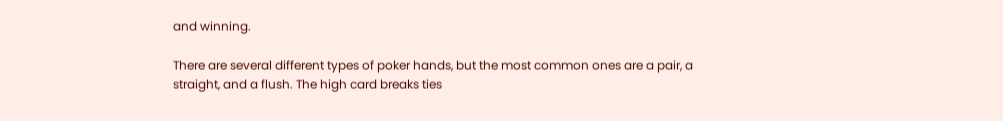and winning.

There are several different types of poker hands, but the most common ones are a pair, a straight, and a flush. The high card breaks ties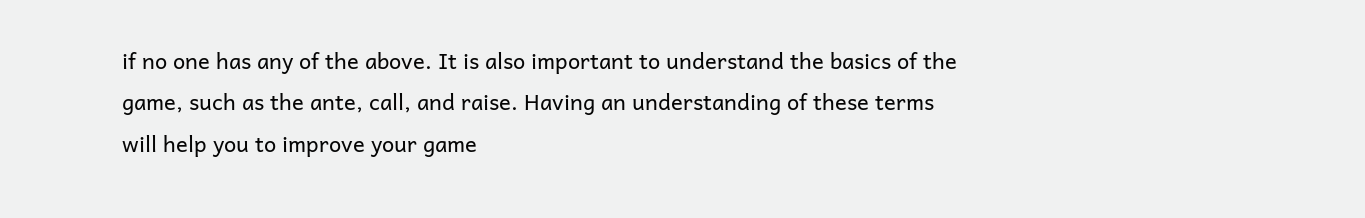if no one has any of the above. It is also important to understand the basics of the game, such as the ante, call, and raise. Having an understanding of these terms will help you to improve your game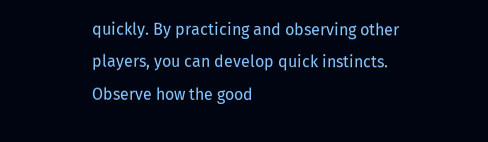quickly. By practicing and observing other players, you can develop quick instincts. Observe how the good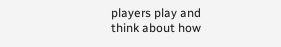players play and think about how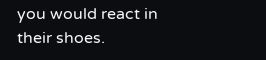you would react in their shoes.